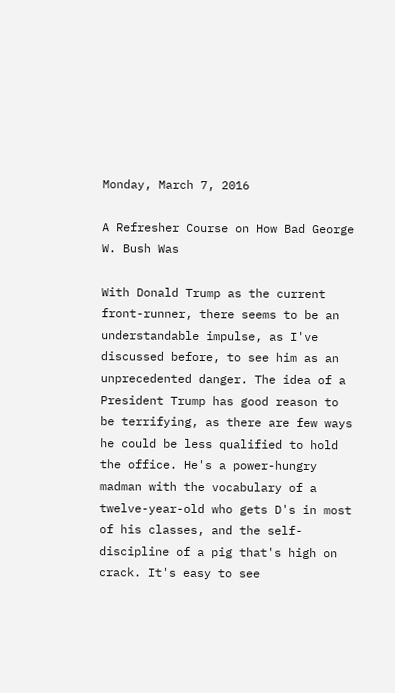Monday, March 7, 2016

A Refresher Course on How Bad George W. Bush Was

With Donald Trump as the current front-runner, there seems to be an understandable impulse, as I've discussed before, to see him as an unprecedented danger. The idea of a President Trump has good reason to be terrifying, as there are few ways he could be less qualified to hold the office. He's a power-hungry madman with the vocabulary of a twelve-year-old who gets D's in most of his classes, and the self-discipline of a pig that's high on crack. It's easy to see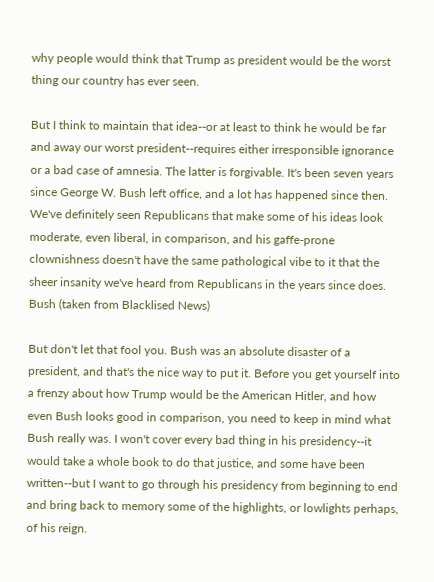why people would think that Trump as president would be the worst thing our country has ever seen.

But I think to maintain that idea--or at least to think he would be far and away our worst president--requires either irresponsible ignorance or a bad case of amnesia. The latter is forgivable. It's been seven years since George W. Bush left office, and a lot has happened since then. We've definitely seen Republicans that make some of his ideas look moderate, even liberal, in comparison, and his gaffe-prone clownishness doesn't have the same pathological vibe to it that the sheer insanity we've heard from Republicans in the years since does.
Bush (taken from Blacklised News)

But don't let that fool you. Bush was an absolute disaster of a president, and that's the nice way to put it. Before you get yourself into a frenzy about how Trump would be the American Hitler, and how even Bush looks good in comparison, you need to keep in mind what Bush really was. I won't cover every bad thing in his presidency--it would take a whole book to do that justice, and some have been written--but I want to go through his presidency from beginning to end and bring back to memory some of the highlights, or lowlights perhaps, of his reign.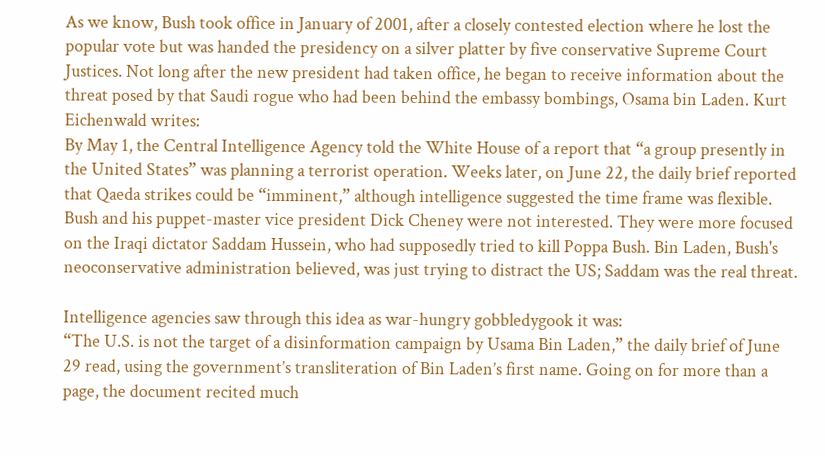As we know, Bush took office in January of 2001, after a closely contested election where he lost the popular vote but was handed the presidency on a silver platter by five conservative Supreme Court Justices. Not long after the new president had taken office, he began to receive information about the threat posed by that Saudi rogue who had been behind the embassy bombings, Osama bin Laden. Kurt Eichenwald writes:
By May 1, the Central Intelligence Agency told the White House of a report that “a group presently in the United States” was planning a terrorist operation. Weeks later, on June 22, the daily brief reported that Qaeda strikes could be “imminent,” although intelligence suggested the time frame was flexible.
Bush and his puppet-master vice president Dick Cheney were not interested. They were more focused on the Iraqi dictator Saddam Hussein, who had supposedly tried to kill Poppa Bush. Bin Laden, Bush's neoconservative administration believed, was just trying to distract the US; Saddam was the real threat.

Intelligence agencies saw through this idea as war-hungry gobbledygook it was:
“The U.S. is not the target of a disinformation campaign by Usama Bin Laden,” the daily brief of June 29 read, using the government’s transliteration of Bin Laden’s first name. Going on for more than a page, the document recited much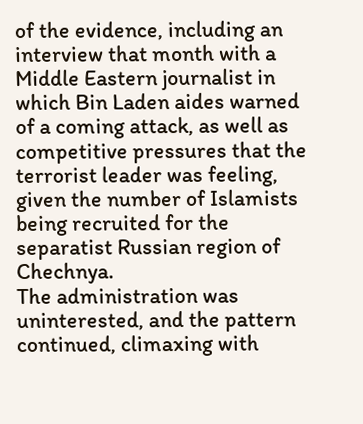of the evidence, including an interview that month with a Middle Eastern journalist in which Bin Laden aides warned of a coming attack, as well as competitive pressures that the terrorist leader was feeling, given the number of Islamists being recruited for the separatist Russian region of Chechnya.
The administration was uninterested, and the pattern continued, climaxing with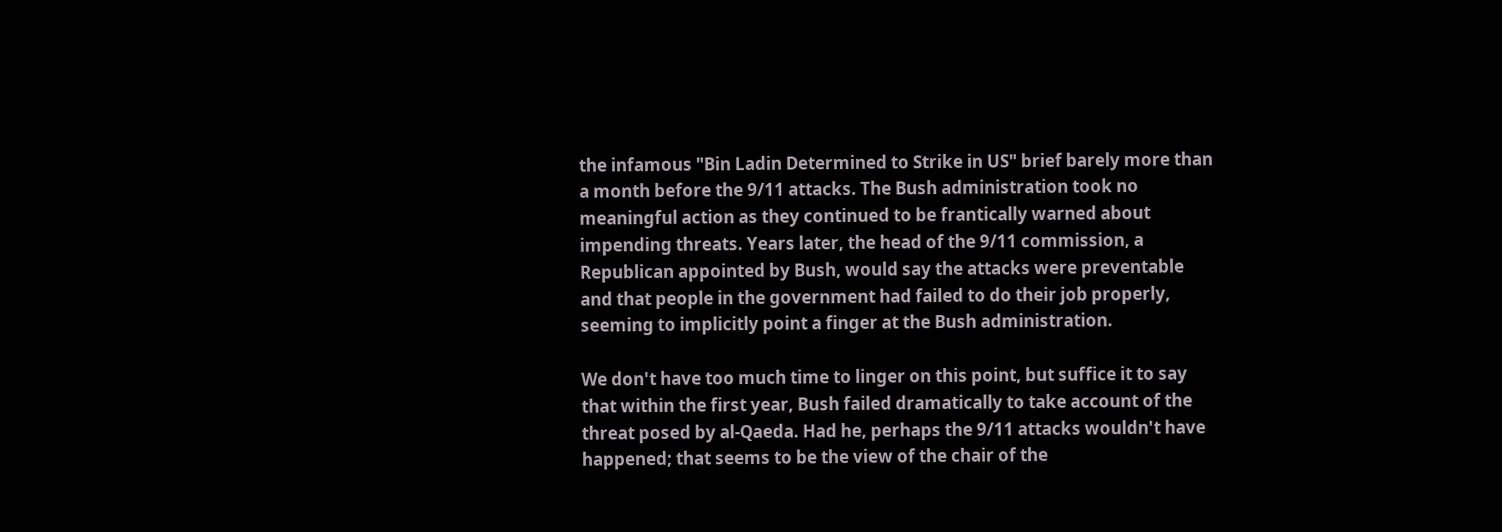the infamous "Bin Ladin Determined to Strike in US" brief barely more than a month before the 9/11 attacks. The Bush administration took no meaningful action as they continued to be frantically warned about impending threats. Years later, the head of the 9/11 commission, a Republican appointed by Bush, would say the attacks were preventable and that people in the government had failed to do their job properly, seeming to implicitly point a finger at the Bush administration.

We don't have too much time to linger on this point, but suffice it to say that within the first year, Bush failed dramatically to take account of the threat posed by al-Qaeda. Had he, perhaps the 9/11 attacks wouldn't have happened; that seems to be the view of the chair of the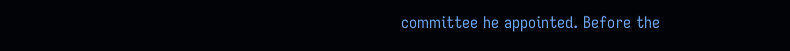committee he appointed. Before the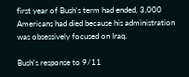first year of Bush's term had ended, 3,000 Americans had died because his administration was obsessively focused on Iraq.

Bush's response to 9/11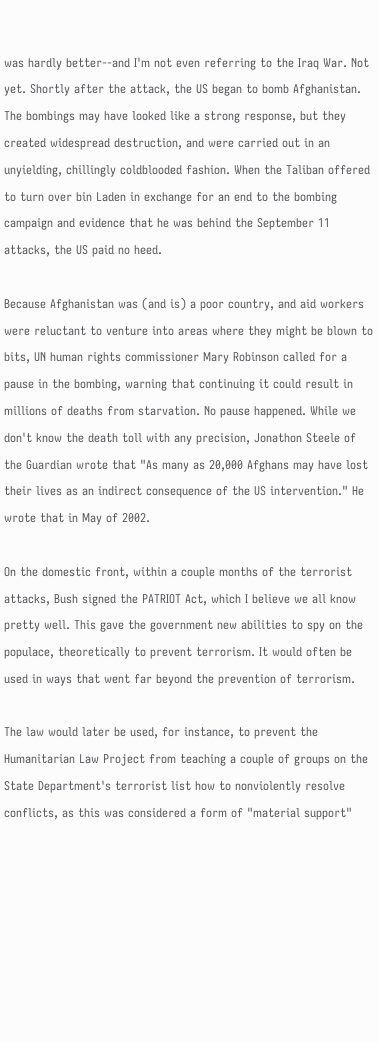was hardly better--and I'm not even referring to the Iraq War. Not yet. Shortly after the attack, the US began to bomb Afghanistan. The bombings may have looked like a strong response, but they created widespread destruction, and were carried out in an unyielding, chillingly coldblooded fashion. When the Taliban offered to turn over bin Laden in exchange for an end to the bombing campaign and evidence that he was behind the September 11 attacks, the US paid no heed.

Because Afghanistan was (and is) a poor country, and aid workers were reluctant to venture into areas where they might be blown to bits, UN human rights commissioner Mary Robinson called for a pause in the bombing, warning that continuing it could result in millions of deaths from starvation. No pause happened. While we don't know the death toll with any precision, Jonathon Steele of the Guardian wrote that "As many as 20,000 Afghans may have lost their lives as an indirect consequence of the US intervention." He wrote that in May of 2002.

On the domestic front, within a couple months of the terrorist attacks, Bush signed the PATRIOT Act, which I believe we all know pretty well. This gave the government new abilities to spy on the populace, theoretically to prevent terrorism. It would often be used in ways that went far beyond the prevention of terrorism.

The law would later be used, for instance, to prevent the Humanitarian Law Project from teaching a couple of groups on the State Department's terrorist list how to nonviolently resolve conflicts, as this was considered a form of "material support"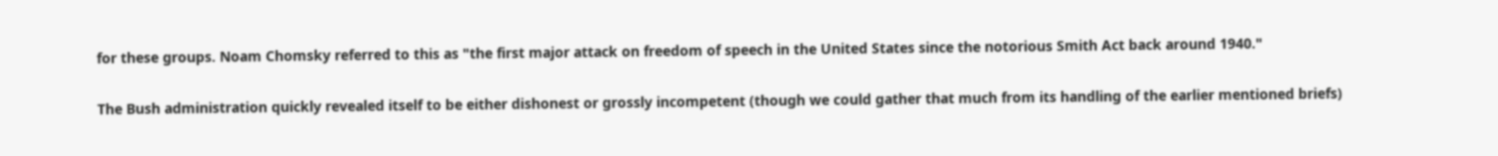for these groups. Noam Chomsky referred to this as "the first major attack on freedom of speech in the United States since the notorious Smith Act back around 1940."

The Bush administration quickly revealed itself to be either dishonest or grossly incompetent (though we could gather that much from its handling of the earlier mentioned briefs)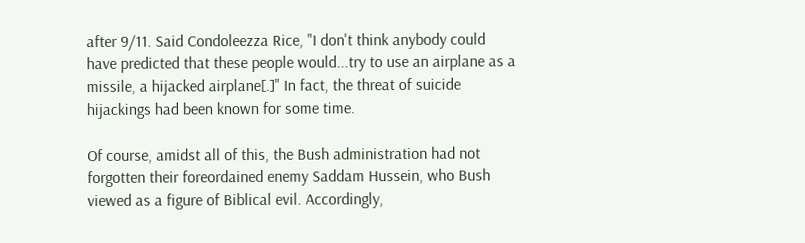after 9/11. Said Condoleezza Rice, "I don't think anybody could have predicted that these people would...try to use an airplane as a missile, a hijacked airplane[.]" In fact, the threat of suicide hijackings had been known for some time.

Of course, amidst all of this, the Bush administration had not forgotten their foreordained enemy Saddam Hussein, who Bush viewed as a figure of Biblical evil. Accordingly,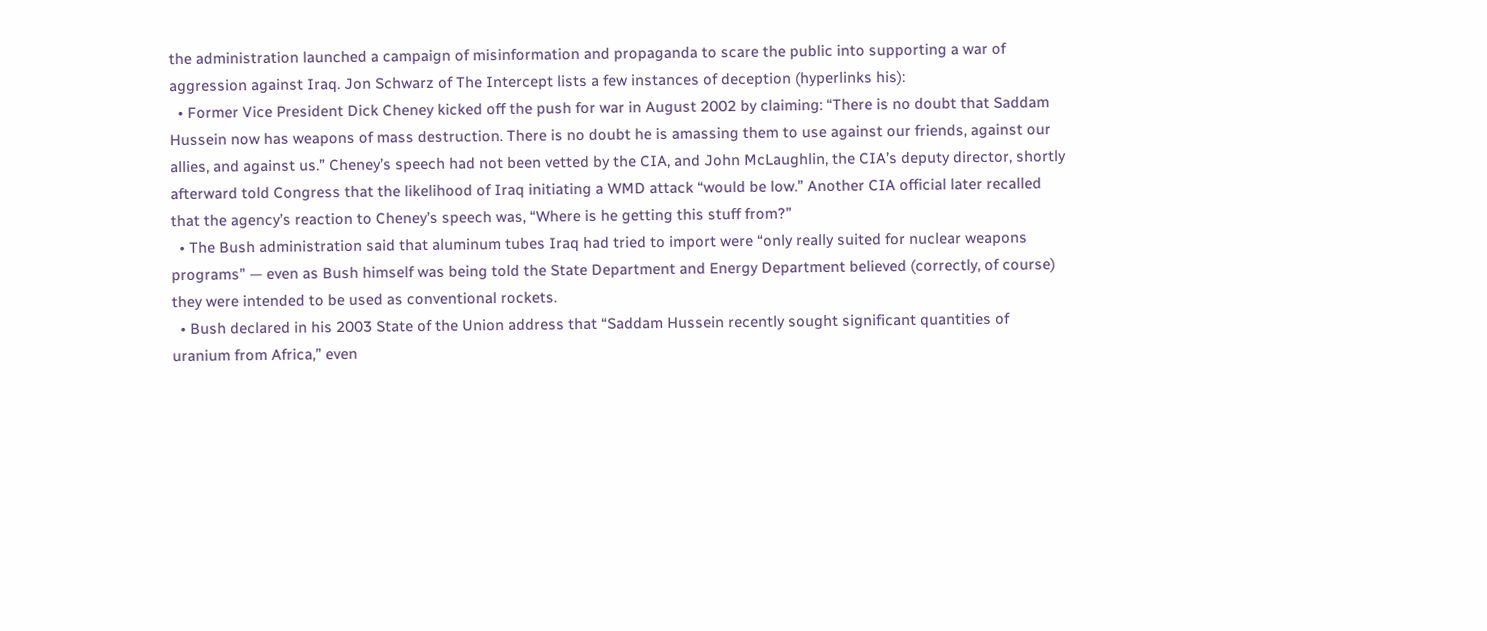the administration launched a campaign of misinformation and propaganda to scare the public into supporting a war of aggression against Iraq. Jon Schwarz of The Intercept lists a few instances of deception (hyperlinks his):
  • Former Vice President Dick Cheney kicked off the push for war in August 2002 by claiming: “There is no doubt that Saddam Hussein now has weapons of mass destruction. There is no doubt he is amassing them to use against our friends, against our allies, and against us.” Cheney’s speech had not been vetted by the CIA, and John McLaughlin, the CIA’s deputy director, shortly afterward told Congress that the likelihood of Iraq initiating a WMD attack “would be low.” Another CIA official later recalled that the agency’s reaction to Cheney’s speech was, “Where is he getting this stuff from?”
  • The Bush administration said that aluminum tubes Iraq had tried to import were “only really suited for nuclear weapons programs” — even as Bush himself was being told the State Department and Energy Department believed (correctly, of course) they were intended to be used as conventional rockets.
  • Bush declared in his 2003 State of the Union address that “Saddam Hussein recently sought significant quantities of uranium from Africa,” even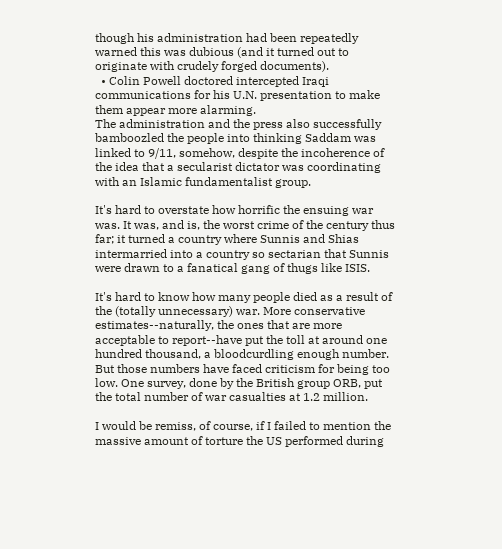though his administration had been repeatedly warned this was dubious (and it turned out to originate with crudely forged documents).
  • Colin Powell doctored intercepted Iraqi communications for his U.N. presentation to make them appear more alarming.
The administration and the press also successfully bamboozled the people into thinking Saddam was linked to 9/11, somehow, despite the incoherence of the idea that a secularist dictator was coordinating with an Islamic fundamentalist group.

It's hard to overstate how horrific the ensuing war was. It was, and is, the worst crime of the century thus far; it turned a country where Sunnis and Shias intermarried into a country so sectarian that Sunnis were drawn to a fanatical gang of thugs like ISIS.

It's hard to know how many people died as a result of the (totally unnecessary) war. More conservative estimates--naturally, the ones that are more acceptable to report--have put the toll at around one hundred thousand, a bloodcurdling enough number. But those numbers have faced criticism for being too low. One survey, done by the British group ORB, put the total number of war casualties at 1.2 million.

I would be remiss, of course, if I failed to mention the massive amount of torture the US performed during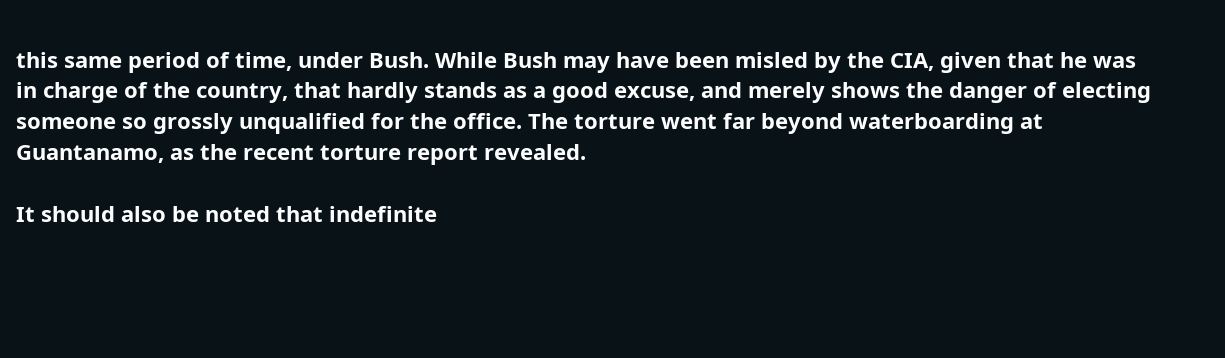this same period of time, under Bush. While Bush may have been misled by the CIA, given that he was in charge of the country, that hardly stands as a good excuse, and merely shows the danger of electing someone so grossly unqualified for the office. The torture went far beyond waterboarding at Guantanamo, as the recent torture report revealed.

It should also be noted that indefinite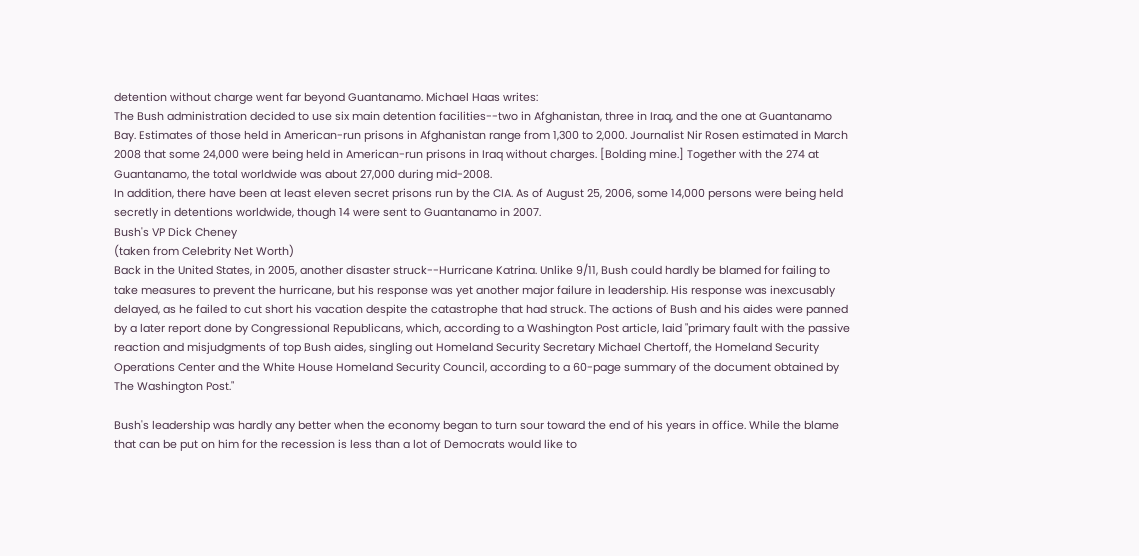detention without charge went far beyond Guantanamo. Michael Haas writes:
The Bush administration decided to use six main detention facilities--two in Afghanistan, three in Iraq, and the one at Guantanamo Bay. Estimates of those held in American-run prisons in Afghanistan range from 1,300 to 2,000. Journalist Nir Rosen estimated in March 2008 that some 24,000 were being held in American-run prisons in Iraq without charges. [Bolding mine.] Together with the 274 at Guantanamo, the total worldwide was about 27,000 during mid-2008.
In addition, there have been at least eleven secret prisons run by the CIA. As of August 25, 2006, some 14,000 persons were being held secretly in detentions worldwide, though 14 were sent to Guantanamo in 2007.
Bush's VP Dick Cheney
(taken from Celebrity Net Worth)
Back in the United States, in 2005, another disaster struck--Hurricane Katrina. Unlike 9/11, Bush could hardly be blamed for failing to take measures to prevent the hurricane, but his response was yet another major failure in leadership. His response was inexcusably delayed, as he failed to cut short his vacation despite the catastrophe that had struck. The actions of Bush and his aides were panned by a later report done by Congressional Republicans, which, according to a Washington Post article, laid "primary fault with the passive reaction and misjudgments of top Bush aides, singling out Homeland Security Secretary Michael Chertoff, the Homeland Security Operations Center and the White House Homeland Security Council, according to a 60-page summary of the document obtained by The Washington Post."

Bush's leadership was hardly any better when the economy began to turn sour toward the end of his years in office. While the blame that can be put on him for the recession is less than a lot of Democrats would like to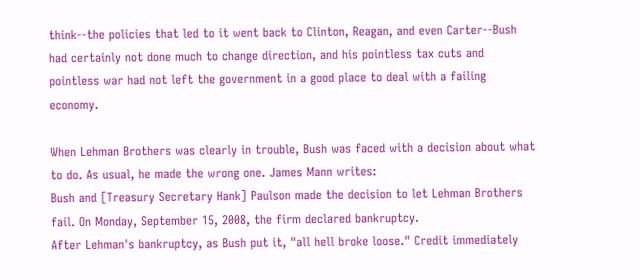think--the policies that led to it went back to Clinton, Reagan, and even Carter--Bush had certainly not done much to change direction, and his pointless tax cuts and pointless war had not left the government in a good place to deal with a failing economy.

When Lehman Brothers was clearly in trouble, Bush was faced with a decision about what to do. As usual, he made the wrong one. James Mann writes:
Bush and [Treasury Secretary Hank] Paulson made the decision to let Lehman Brothers fail. On Monday, September 15, 2008, the firm declared bankruptcy.
After Lehman's bankruptcy, as Bush put it, "all hell broke loose." Credit immediately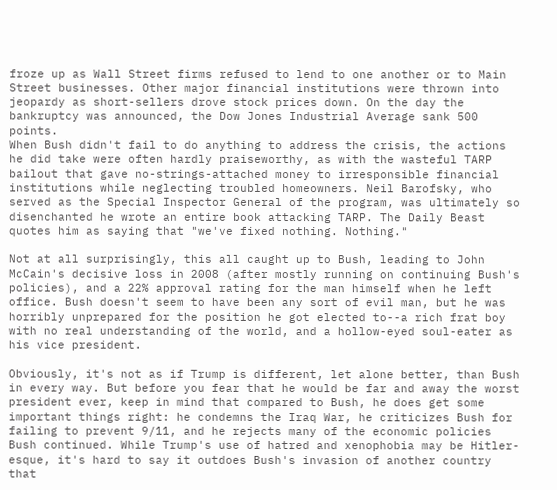froze up as Wall Street firms refused to lend to one another or to Main Street businesses. Other major financial institutions were thrown into jeopardy as short-sellers drove stock prices down. On the day the bankruptcy was announced, the Dow Jones Industrial Average sank 500 points.
When Bush didn't fail to do anything to address the crisis, the actions he did take were often hardly praiseworthy, as with the wasteful TARP bailout that gave no-strings-attached money to irresponsible financial institutions while neglecting troubled homeowners. Neil Barofsky, who served as the Special Inspector General of the program, was ultimately so disenchanted he wrote an entire book attacking TARP. The Daily Beast quotes him as saying that "we've fixed nothing. Nothing."

Not at all surprisingly, this all caught up to Bush, leading to John McCain's decisive loss in 2008 (after mostly running on continuing Bush's policies), and a 22% approval rating for the man himself when he left office. Bush doesn't seem to have been any sort of evil man, but he was horribly unprepared for the position he got elected to--a rich frat boy with no real understanding of the world, and a hollow-eyed soul-eater as his vice president.

Obviously, it's not as if Trump is different, let alone better, than Bush in every way. But before you fear that he would be far and away the worst president ever, keep in mind that compared to Bush, he does get some important things right: he condemns the Iraq War, he criticizes Bush for failing to prevent 9/11, and he rejects many of the economic policies Bush continued. While Trump's use of hatred and xenophobia may be Hitler-esque, it's hard to say it outdoes Bush's invasion of another country that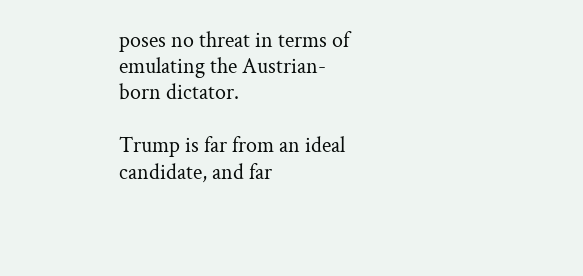poses no threat in terms of emulating the Austrian-born dictator.

Trump is far from an ideal candidate, and far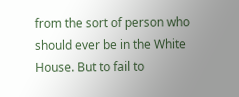from the sort of person who should ever be in the White House. But to fail to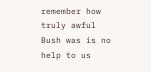remember how truly awful Bush was is no help to us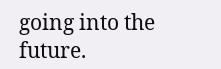going into the future.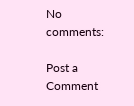No comments:

Post a Comment